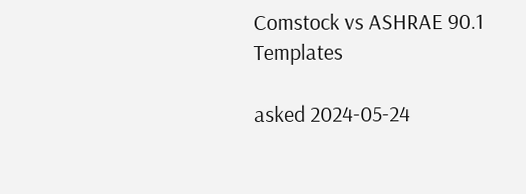Comstock vs ASHRAE 90.1 Templates

asked 2024-05-24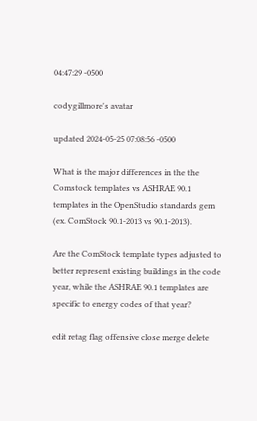04:47:29 -0500

codygillmore's avatar

updated 2024-05-25 07:08:56 -0500

What is the major differences in the the Comstock templates vs ASHRAE 90.1 templates in the OpenStudio standards gem (ex. ComStock 90.1-2013 vs 90.1-2013).

Are the ComStock template types adjusted to better represent existing buildings in the code year, while the ASHRAE 90.1 templates are specific to energy codes of that year?

edit retag flag offensive close merge delete